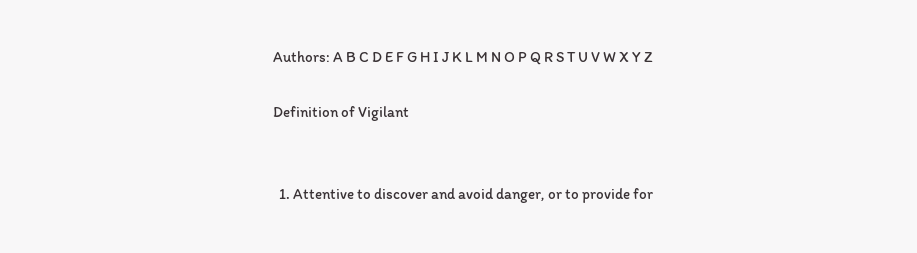Authors: A B C D E F G H I J K L M N O P Q R S T U V W X Y Z

Definition of Vigilant


  1. Attentive to discover and avoid danger, or to provide for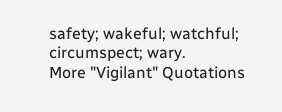safety; wakeful; watchful; circumspect; wary.
More "Vigilant" Quotations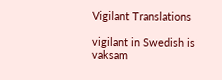Vigilant Translations

vigilant in Swedish is vaksam